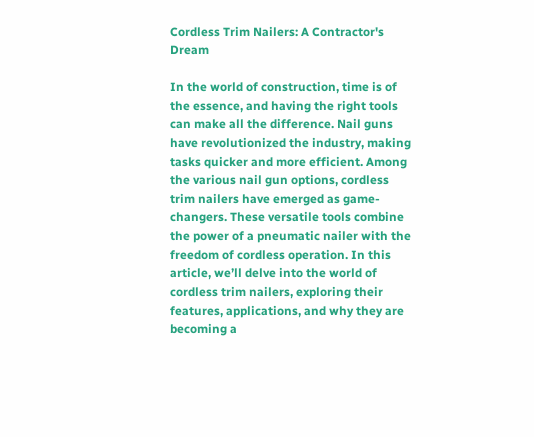Cordless Trim Nailers: A Contractor's Dream

In the world of construction, time is of the essence, and having the right tools can make all the difference. Nail guns have revolutionized the industry, making tasks quicker and more efficient. Among the various nail gun options, cordless trim nailers have emerged as game-changers. These versatile tools combine the power of a pneumatic nailer with the freedom of cordless operation. In this article, we’ll delve into the world of cordless trim nailers, exploring their features, applications, and why they are becoming a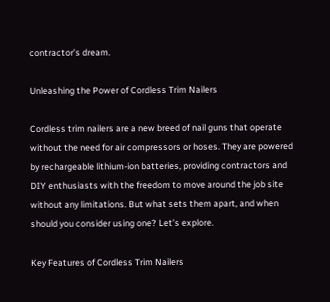contractor’s dream.

Unleashing the Power of Cordless Trim Nailers

Cordless trim nailers are a new breed of nail guns that operate without the need for air compressors or hoses. They are powered by rechargeable lithium-ion batteries, providing contractors and DIY enthusiasts with the freedom to move around the job site without any limitations. But what sets them apart, and when should you consider using one? Let’s explore.

Key Features of Cordless Trim Nailers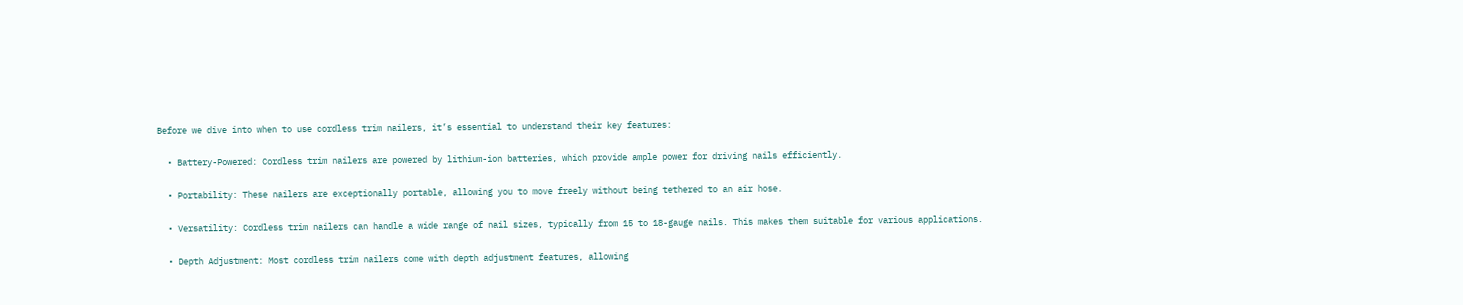Before we dive into when to use cordless trim nailers, it’s essential to understand their key features:

  • Battery-Powered: Cordless trim nailers are powered by lithium-ion batteries, which provide ample power for driving nails efficiently.

  • Portability: These nailers are exceptionally portable, allowing you to move freely without being tethered to an air hose.

  • Versatility: Cordless trim nailers can handle a wide range of nail sizes, typically from 15 to 18-gauge nails. This makes them suitable for various applications.

  • Depth Adjustment: Most cordless trim nailers come with depth adjustment features, allowing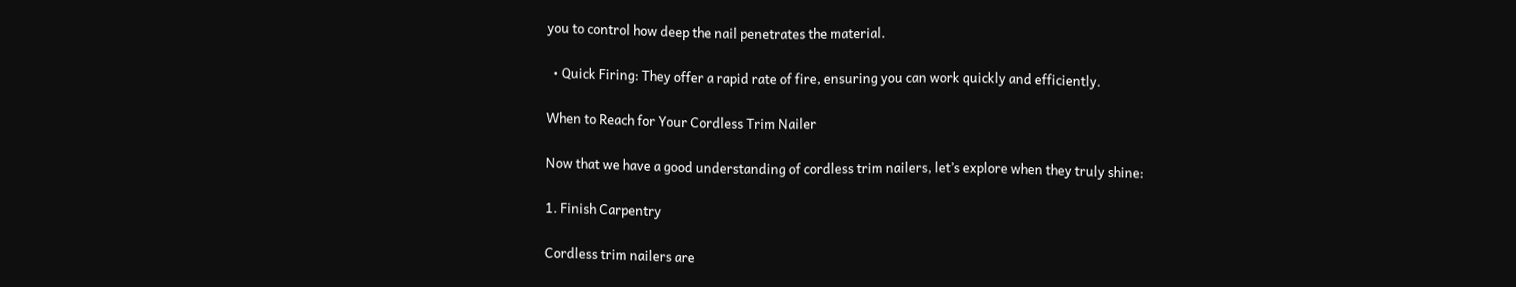you to control how deep the nail penetrates the material.

  • Quick Firing: They offer a rapid rate of fire, ensuring you can work quickly and efficiently.

When to Reach for Your Cordless Trim Nailer

Now that we have a good understanding of cordless trim nailers, let’s explore when they truly shine:

1. Finish Carpentry

Cordless trim nailers are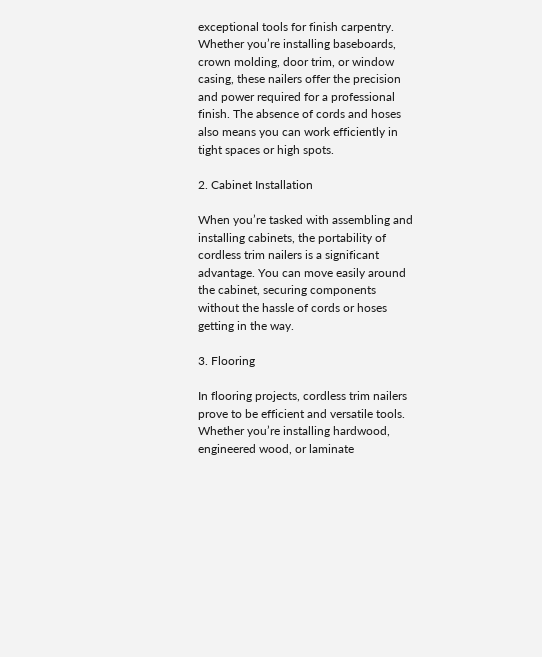exceptional tools for finish carpentry. Whether you’re installing baseboards, crown molding, door trim, or window casing, these nailers offer the precision and power required for a professional finish. The absence of cords and hoses also means you can work efficiently in tight spaces or high spots.

2. Cabinet Installation

When you’re tasked with assembling and installing cabinets, the portability of cordless trim nailers is a significant advantage. You can move easily around the cabinet, securing components without the hassle of cords or hoses getting in the way.

3. Flooring

In flooring projects, cordless trim nailers prove to be efficient and versatile tools. Whether you’re installing hardwood, engineered wood, or laminate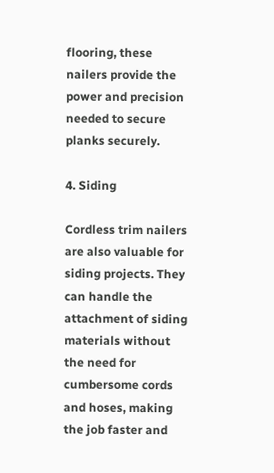flooring, these nailers provide the power and precision needed to secure planks securely.

4. Siding

Cordless trim nailers are also valuable for siding projects. They can handle the attachment of siding materials without the need for cumbersome cords and hoses, making the job faster and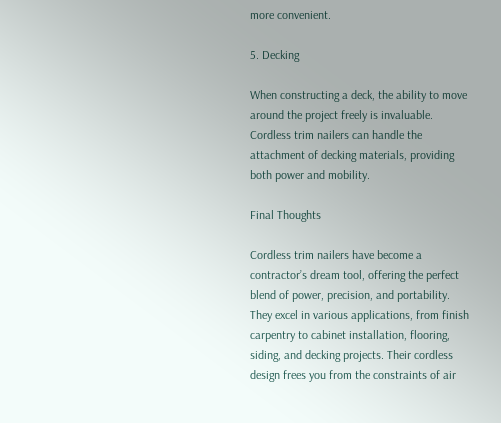more convenient.

5. Decking

When constructing a deck, the ability to move around the project freely is invaluable. Cordless trim nailers can handle the attachment of decking materials, providing both power and mobility.

Final Thoughts

Cordless trim nailers have become a contractor’s dream tool, offering the perfect blend of power, precision, and portability. They excel in various applications, from finish carpentry to cabinet installation, flooring, siding, and decking projects. Their cordless design frees you from the constraints of air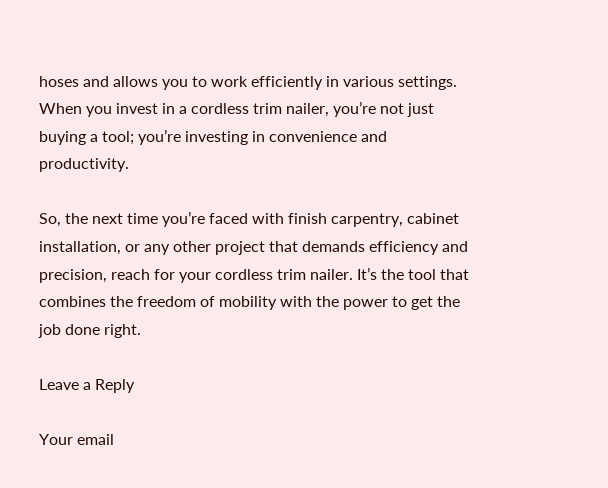hoses and allows you to work efficiently in various settings. When you invest in a cordless trim nailer, you’re not just buying a tool; you’re investing in convenience and productivity.

So, the next time you’re faced with finish carpentry, cabinet installation, or any other project that demands efficiency and precision, reach for your cordless trim nailer. It’s the tool that combines the freedom of mobility with the power to get the job done right.

Leave a Reply

Your email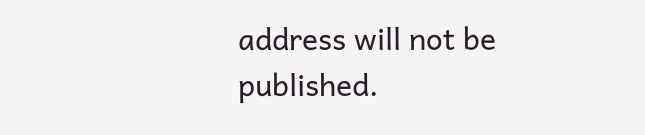address will not be published.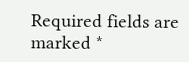Required fields are marked *